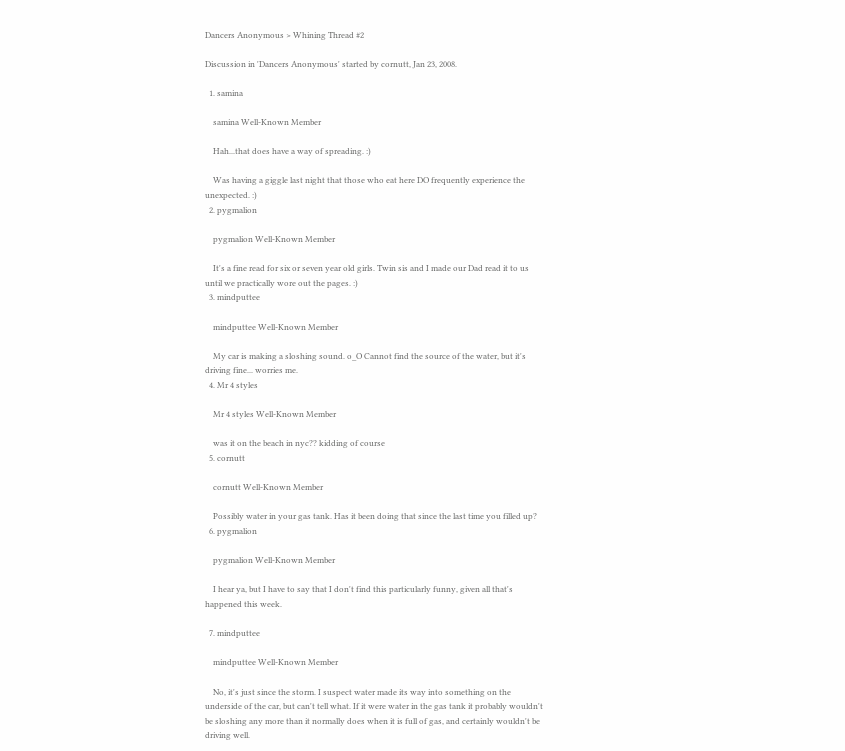Dancers Anonymous > Whining Thread #2

Discussion in 'Dancers Anonymous' started by cornutt, Jan 23, 2008.

  1. samina

    samina Well-Known Member

    Hah...that does have a way of spreading. :)

    Was having a giggle last night that those who eat here DO frequently experience the unexpected. :)
  2. pygmalion

    pygmalion Well-Known Member

    It's a fine read for six or seven year old girls. Twin sis and I made our Dad read it to us until we practically wore out the pages. :)
  3. mindputtee

    mindputtee Well-Known Member

    My car is making a sloshing sound. o_O Cannot find the source of the water, but it's driving fine... worries me.
  4. Mr 4 styles

    Mr 4 styles Well-Known Member

    was it on the beach in nyc?? kidding of course
  5. cornutt

    cornutt Well-Known Member

    Possibly water in your gas tank. Has it been doing that since the last time you filled up?
  6. pygmalion

    pygmalion Well-Known Member

    I hear ya, but I have to say that I don't find this particularly funny, given all that's happened this week.

  7. mindputtee

    mindputtee Well-Known Member

    No, it's just since the storm. I suspect water made its way into something on the underside of the car, but can't tell what. If it were water in the gas tank it probably wouldn't be sloshing any more than it normally does when it is full of gas, and certainly wouldn't be driving well.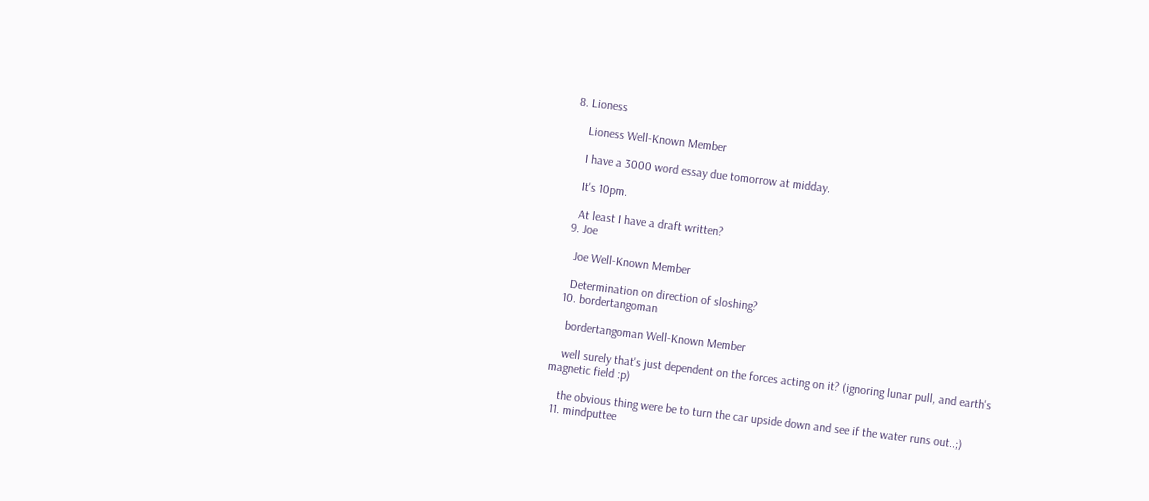8. Lioness

    Lioness Well-Known Member

    I have a 3000 word essay due tomorrow at midday.

    It's 10pm.

    At least I have a draft written?
  9. Joe

    Joe Well-Known Member

    Determination on direction of sloshing?
  10. bordertangoman

    bordertangoman Well-Known Member

    well surely that's just dependent on the forces acting on it? (ignoring lunar pull, and earth's magnetic field :p)

    the obvious thing were be to turn the car upside down and see if the water runs out..;)
  11. mindputtee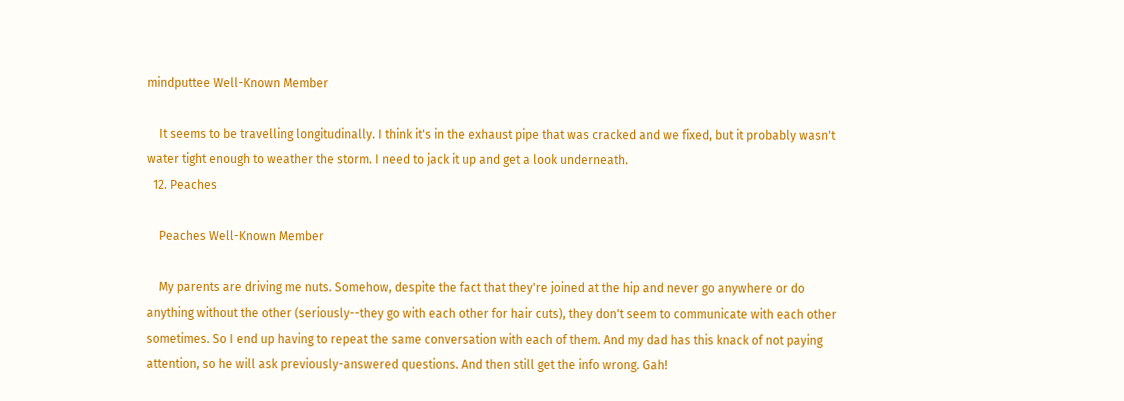mindputtee Well-Known Member

    It seems to be travelling longitudinally. I think it's in the exhaust pipe that was cracked and we fixed, but it probably wasn't water tight enough to weather the storm. I need to jack it up and get a look underneath.
  12. Peaches

    Peaches Well-Known Member

    My parents are driving me nuts. Somehow, despite the fact that they're joined at the hip and never go anywhere or do anything without the other (seriously--they go with each other for hair cuts), they don't seem to communicate with each other sometimes. So I end up having to repeat the same conversation with each of them. And my dad has this knack of not paying attention, so he will ask previously-answered questions. And then still get the info wrong. Gah!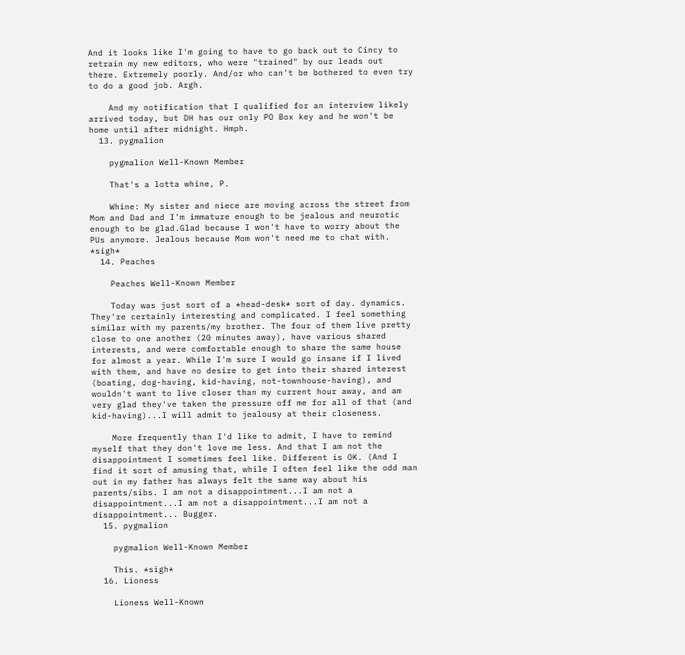And it looks like I'm going to have to go back out to Cincy to retrain my new editors, who were "trained" by our leads out there. Extremely poorly. And/or who can't be bothered to even try to do a good job. Argh.

    And my notification that I qualified for an interview likely arrived today, but DH has our only PO Box key and he won't be home until after midnight. Hmph.
  13. pygmalion

    pygmalion Well-Known Member

    That's a lotta whine, P.

    Whine: My sister and niece are moving across the street from Mom and Dad and I'm immature enough to be jealous and neurotic enough to be glad.Glad because I won't have to worry about the PUs anymore. Jealous because Mom won't need me to chat with. *sigh*
  14. Peaches

    Peaches Well-Known Member

    Today was just sort of a *head-desk* sort of day. dynamics. They're certainly interesting and complicated. I feel something similar with my parents/my brother. The four of them live pretty close to one another (20 minutes away), have various shared interests, and were comfortable enough to share the same house for almost a year. While I'm sure I would go insane if I lived with them, and have no desire to get into their shared interest (boating, dog-having, kid-having, not-townhouse-having), and wouldn't want to live closer than my current hour away, and am very glad they've taken the pressure off me for all of that (and kid-having)...I will admit to jealousy at their closeness.

    More frequently than I'd like to admit, I have to remind myself that they don't love me less. And that I am not the disappointment I sometimes feel like. Different is OK. (And I find it sort of amusing that, while I often feel like the odd man out in my father has always felt the same way about his parents/sibs. I am not a disappointment...I am not a disappointment...I am not a disappointment...I am not a disappointment... Bugger.
  15. pygmalion

    pygmalion Well-Known Member

    This. *sigh*
  16. Lioness

    Lioness Well-Known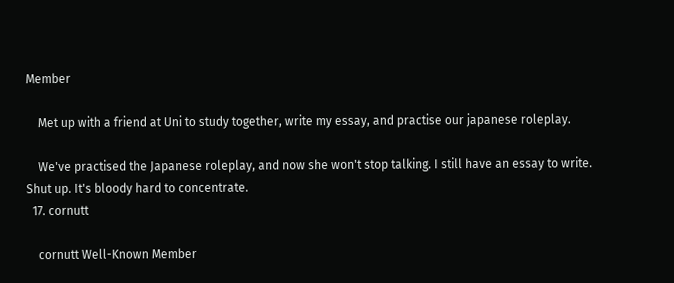Member

    Met up with a friend at Uni to study together, write my essay, and practise our japanese roleplay.

    We've practised the Japanese roleplay, and now she won't stop talking. I still have an essay to write. Shut up. It's bloody hard to concentrate.
  17. cornutt

    cornutt Well-Known Member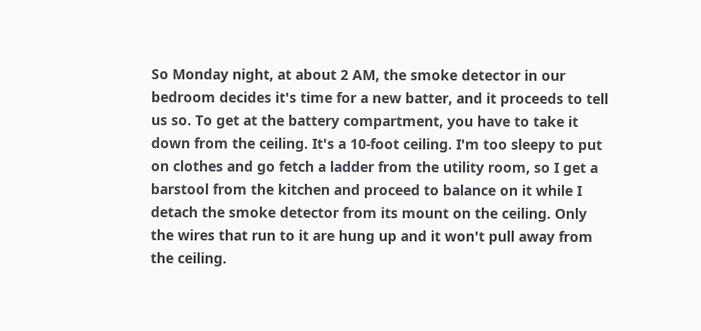So Monday night, at about 2 AM, the smoke detector in our bedroom decides it's time for a new batter, and it proceeds to tell us so. To get at the battery compartment, you have to take it down from the ceiling. It's a 10-foot ceiling. I'm too sleepy to put on clothes and go fetch a ladder from the utility room, so I get a barstool from the kitchen and proceed to balance on it while I detach the smoke detector from its mount on the ceiling. Only the wires that run to it are hung up and it won't pull away from the ceiling.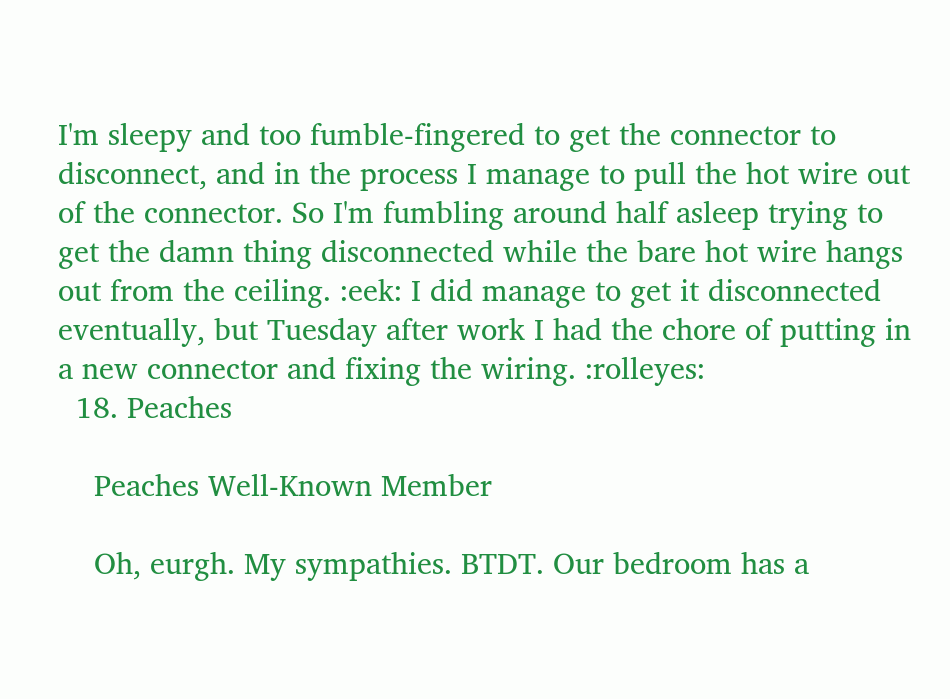I'm sleepy and too fumble-fingered to get the connector to disconnect, and in the process I manage to pull the hot wire out of the connector. So I'm fumbling around half asleep trying to get the damn thing disconnected while the bare hot wire hangs out from the ceiling. :eek: I did manage to get it disconnected eventually, but Tuesday after work I had the chore of putting in a new connector and fixing the wiring. :rolleyes:
  18. Peaches

    Peaches Well-Known Member

    Oh, eurgh. My sympathies. BTDT. Our bedroom has a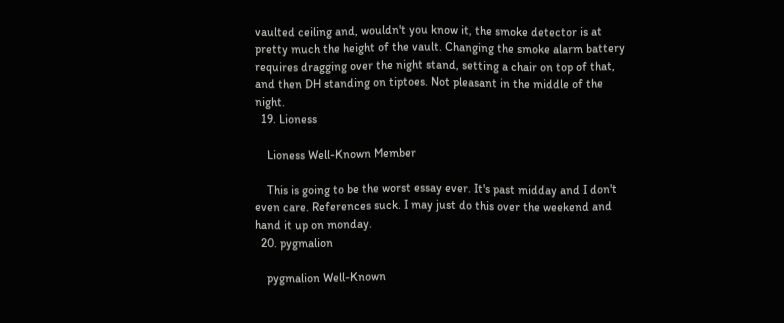vaulted ceiling and, wouldn't you know it, the smoke detector is at pretty much the height of the vault. Changing the smoke alarm battery requires dragging over the night stand, setting a chair on top of that, and then DH standing on tiptoes. Not pleasant in the middle of the night.
  19. Lioness

    Lioness Well-Known Member

    This is going to be the worst essay ever. It's past midday and I don't even care. References suck. I may just do this over the weekend and hand it up on monday.
  20. pygmalion

    pygmalion Well-Known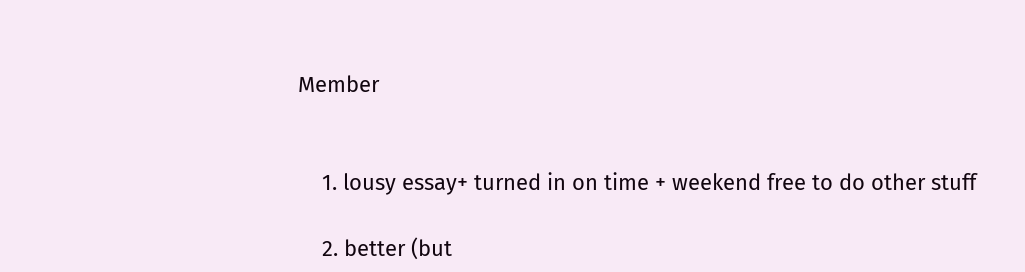Member


    1. lousy essay+ turned in on time + weekend free to do other stuff

    2. better (but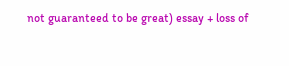not guaranteed to be great) essay + loss of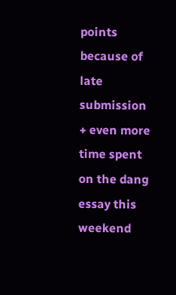points because of late submission + even more time spent on the dang essay this weekend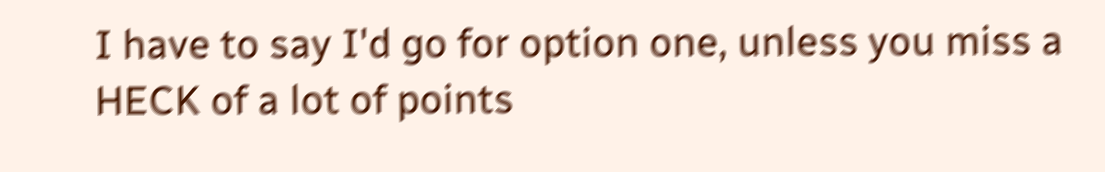I have to say I'd go for option one, unless you miss a HECK of a lot of points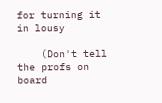for turning it in lousy

    (Don't tell the profs on board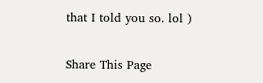that I told you so. lol )

Share This Page